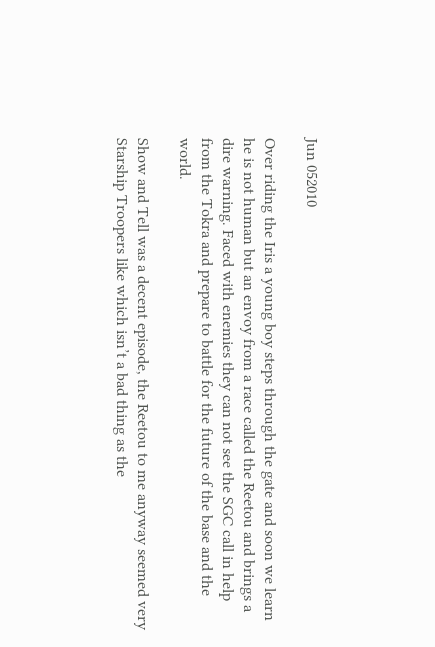Jun 052010

Over riding the Iris a young boy steps through the gate and soon we learn he is not human but an envoy from a race called the Reetou and brings a dire warning. Faced with enemies they can not see the SGC call in help from the Tokra and prepare to battle for the future of the base and the world.

Show and Tell was a decent episode, the Reetou to me anyway seemed very Starship Troopers like which isn’t a bad thing as the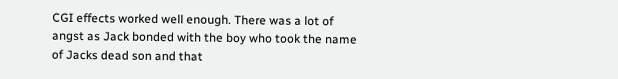CGI effects worked well enough. There was a lot of angst as Jack bonded with the boy who took the name of Jacks dead son and that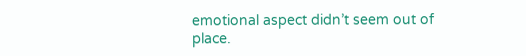emotional aspect didn’t seem out of place.